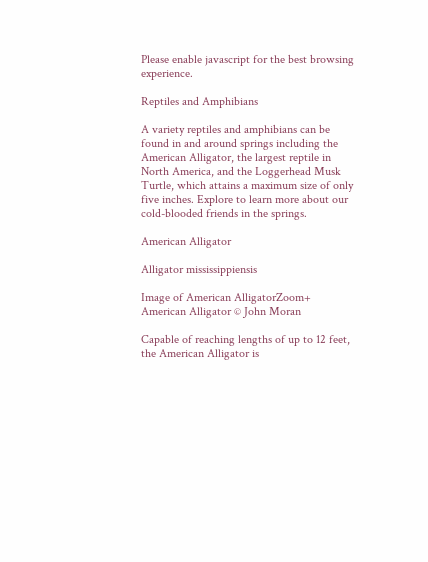Please enable javascript for the best browsing experience.

Reptiles and Amphibians

A variety reptiles and amphibians can be found in and around springs including the American Alligator, the largest reptile in North America, and the Loggerhead Musk Turtle, which attains a maximum size of only five inches. Explore to learn more about our cold-blooded friends in the springs.

American Alligator

Alligator mississippiensis

Image of American AlligatorZoom+ American Alligator © John Moran

Capable of reaching lengths of up to 12 feet, the American Alligator is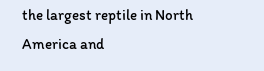the largest reptile in North America and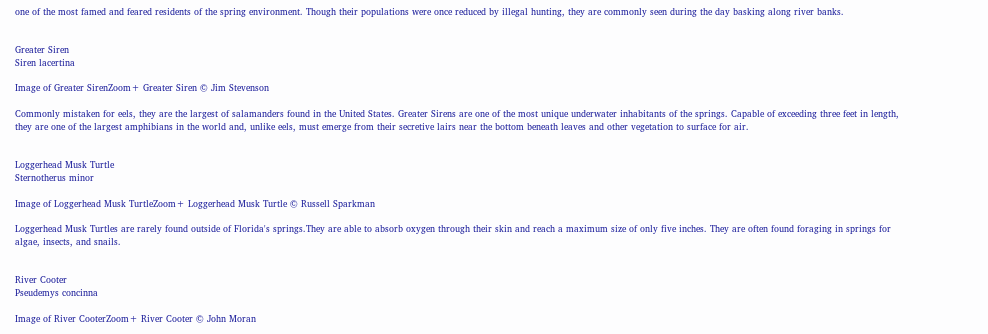one of the most famed and feared residents of the spring environment. Though their populations were once reduced by illegal hunting, they are commonly seen during the day basking along river banks.


Greater Siren
Siren lacertina

Image of Greater SirenZoom+ Greater Siren © Jim Stevenson

Commonly mistaken for eels, they are the largest of salamanders found in the United States. Greater Sirens are one of the most unique underwater inhabitants of the springs. Capable of exceeding three feet in length, they are one of the largest amphibians in the world and, unlike eels, must emerge from their secretive lairs near the bottom beneath leaves and other vegetation to surface for air.


Loggerhead Musk Turtle
Sternotherus minor

Image of Loggerhead Musk TurtleZoom+ Loggerhead Musk Turtle © Russell Sparkman

Loggerhead Musk Turtles are rarely found outside of Florida's springs.They are able to absorb oxygen through their skin and reach a maximum size of only five inches. They are often found foraging in springs for algae, insects, and snails.


River Cooter
Pseudemys concinna

Image of River CooterZoom+ River Cooter © John Moran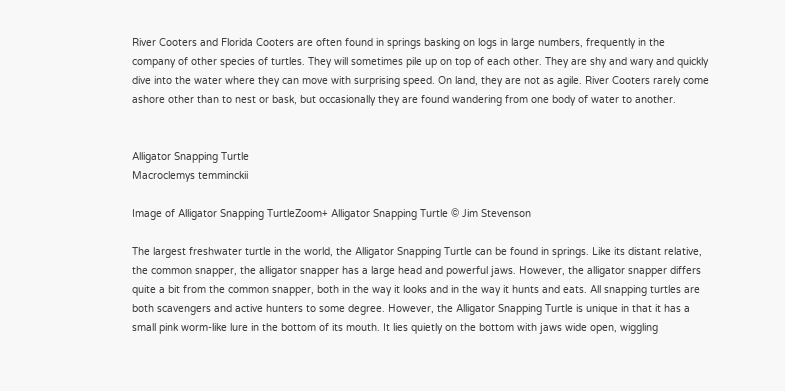River Cooters and Florida Cooters are often found in springs basking on logs in large numbers, frequently in the company of other species of turtles. They will sometimes pile up on top of each other. They are shy and wary and quickly dive into the water where they can move with surprising speed. On land, they are not as agile. River Cooters rarely come ashore other than to nest or bask, but occasionally they are found wandering from one body of water to another.


Alligator Snapping Turtle
Macroclemys temminckii

Image of Alligator Snapping TurtleZoom+ Alligator Snapping Turtle © Jim Stevenson

The largest freshwater turtle in the world, the Alligator Snapping Turtle can be found in springs. Like its distant relative, the common snapper, the alligator snapper has a large head and powerful jaws. However, the alligator snapper differs quite a bit from the common snapper, both in the way it looks and in the way it hunts and eats. All snapping turtles are both scavengers and active hunters to some degree. However, the Alligator Snapping Turtle is unique in that it has a small pink worm-like lure in the bottom of its mouth. It lies quietly on the bottom with jaws wide open, wiggling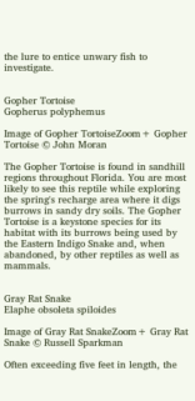the lure to entice unwary fish to investigate.


Gopher Tortoise
Gopherus polyphemus

Image of Gopher TortoiseZoom+ Gopher Tortoise © John Moran

The Gopher Tortoise is found in sandhill regions throughout Florida. You are most likely to see this reptile while exploring the spring's recharge area where it digs burrows in sandy dry soils. The Gopher Tortoise is a keystone species for its habitat with its burrows being used by the Eastern Indigo Snake and, when abandoned, by other reptiles as well as mammals.


Gray Rat Snake
Elaphe obsoleta spiloides

Image of Gray Rat SnakeZoom+ Gray Rat Snake © Russell Sparkman

Often exceeding five feet in length, the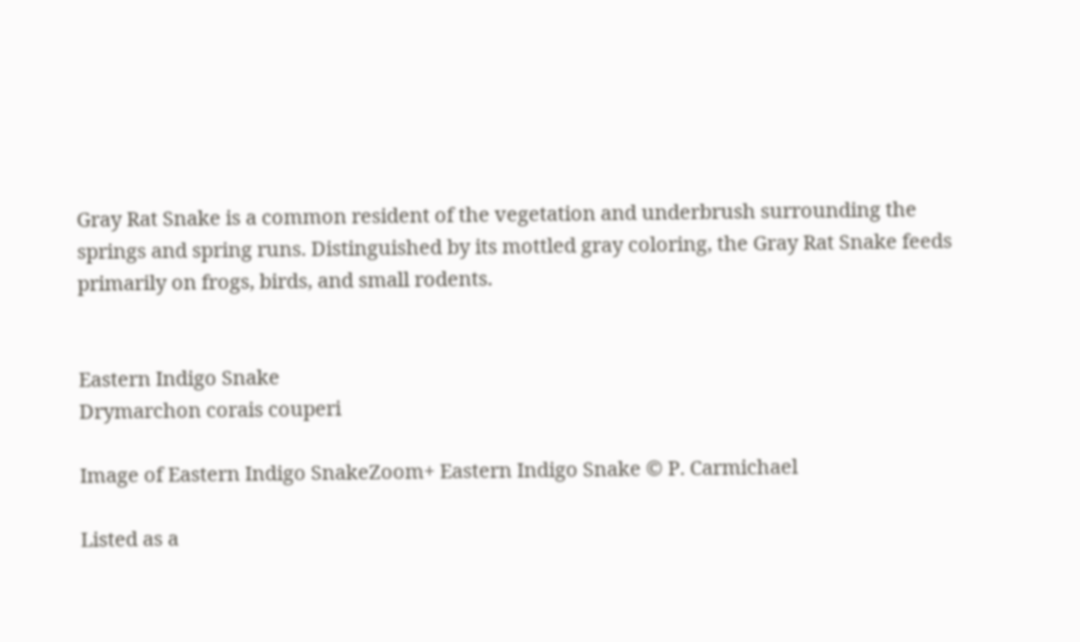Gray Rat Snake is a common resident of the vegetation and underbrush surrounding the springs and spring runs. Distinguished by its mottled gray coloring, the Gray Rat Snake feeds primarily on frogs, birds, and small rodents.


Eastern Indigo Snake
Drymarchon corais couperi

Image of Eastern Indigo SnakeZoom+ Eastern Indigo Snake © P. Carmichael

Listed as a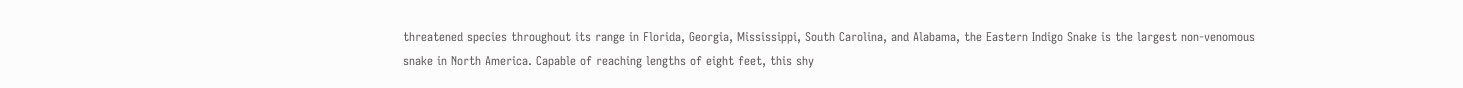threatened species throughout its range in Florida, Georgia, Mississippi, South Carolina, and Alabama, the Eastern Indigo Snake is the largest non-venomous snake in North America. Capable of reaching lengths of eight feet, this shy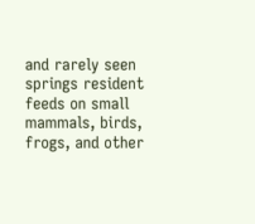and rarely seen springs resident feeds on small mammals, birds, frogs, and other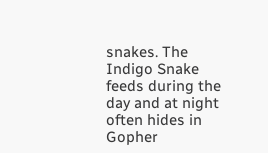snakes. The Indigo Snake feeds during the day and at night often hides in Gopher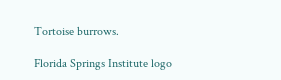Tortoise burrows.

Florida Springs Institute logo